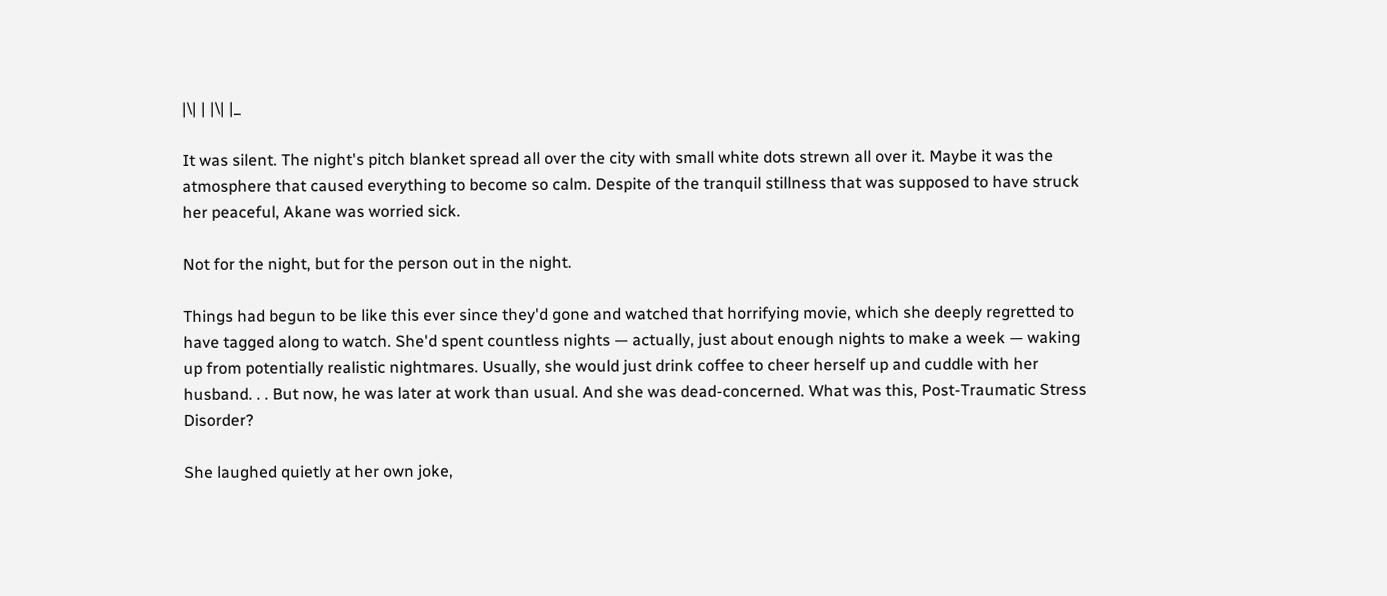|\| | |\| |_

It was silent. The night's pitch blanket spread all over the city with small white dots strewn all over it. Maybe it was the atmosphere that caused everything to become so calm. Despite of the tranquil stillness that was supposed to have struck her peaceful, Akane was worried sick.

Not for the night, but for the person out in the night.

Things had begun to be like this ever since they'd gone and watched that horrifying movie, which she deeply regretted to have tagged along to watch. She'd spent countless nights — actually, just about enough nights to make a week — waking up from potentially realistic nightmares. Usually, she would just drink coffee to cheer herself up and cuddle with her husband. . . But now, he was later at work than usual. And she was dead-concerned. What was this, Post-Traumatic Stress Disorder?

She laughed quietly at her own joke,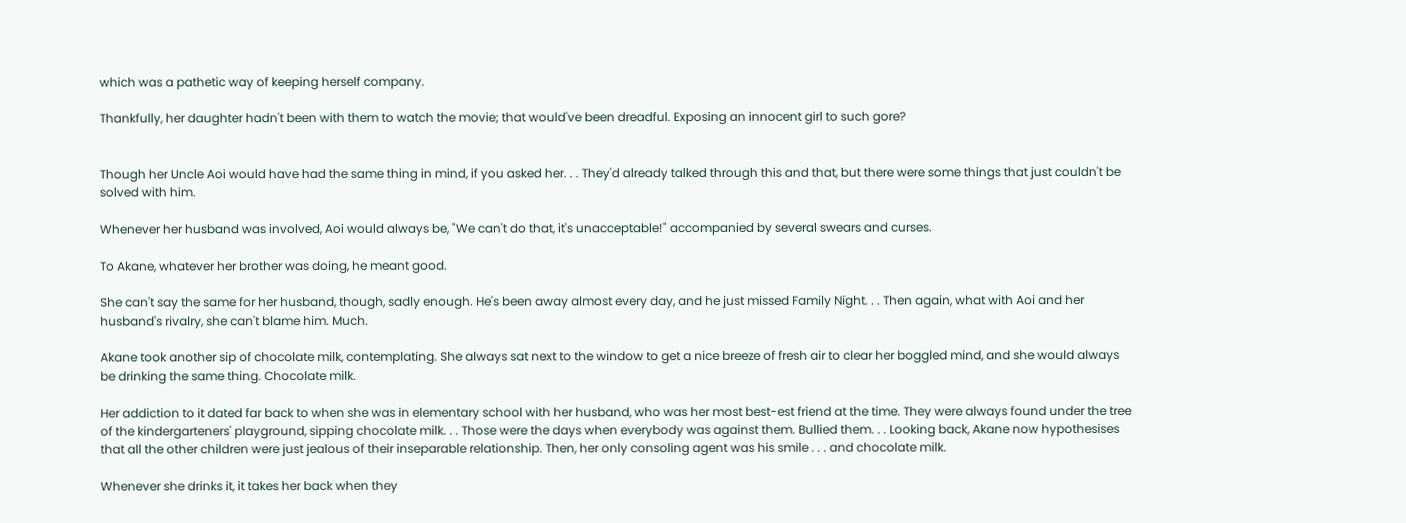which was a pathetic way of keeping herself company.

Thankfully, her daughter hadn't been with them to watch the movie; that would've been dreadful. Exposing an innocent girl to such gore?


Though her Uncle Aoi would have had the same thing in mind, if you asked her. . . They'd already talked through this and that, but there were some things that just couldn't be solved with him.

Whenever her husband was involved, Aoi would always be, "We can't do that, it's unacceptable!" accompanied by several swears and curses.

To Akane, whatever her brother was doing, he meant good.

She can't say the same for her husband, though, sadly enough. He's been away almost every day, and he just missed Family Night. . . Then again, what with Aoi and her husband's rivalry, she can't blame him. Much.

Akane took another sip of chocolate milk, contemplating. She always sat next to the window to get a nice breeze of fresh air to clear her boggled mind, and she would always be drinking the same thing. Chocolate milk.

Her addiction to it dated far back to when she was in elementary school with her husband, who was her most best-est friend at the time. They were always found under the tree of the kindergarteners' playground, sipping chocolate milk. . . Those were the days when everybody was against them. Bullied them. . . Looking back, Akane now hypothesises that all the other children were just jealous of their inseparable relationship. Then, her only consoling agent was his smile . . . and chocolate milk.

Whenever she drinks it, it takes her back when they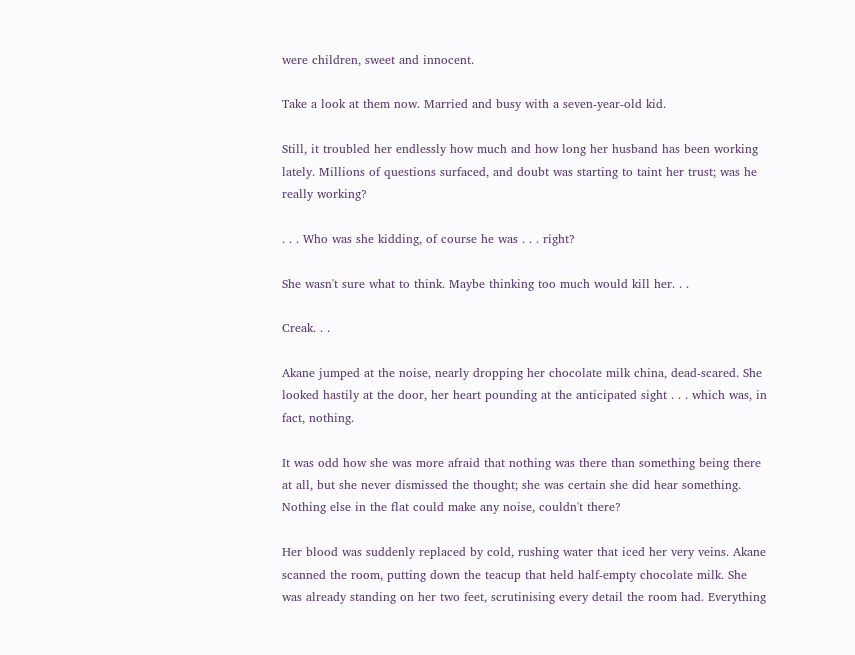were children, sweet and innocent.

Take a look at them now. Married and busy with a seven-year-old kid.

Still, it troubled her endlessly how much and how long her husband has been working lately. Millions of questions surfaced, and doubt was starting to taint her trust; was he really working?

. . . Who was she kidding, of course he was . . . right?

She wasn't sure what to think. Maybe thinking too much would kill her. . .

Creak. . .

Akane jumped at the noise, nearly dropping her chocolate milk china, dead-scared. She looked hastily at the door, her heart pounding at the anticipated sight . . . which was, in fact, nothing.

It was odd how she was more afraid that nothing was there than something being there at all, but she never dismissed the thought; she was certain she did hear something. Nothing else in the flat could make any noise, couldn't there?

Her blood was suddenly replaced by cold, rushing water that iced her very veins. Akane scanned the room, putting down the teacup that held half-empty chocolate milk. She was already standing on her two feet, scrutinising every detail the room had. Everything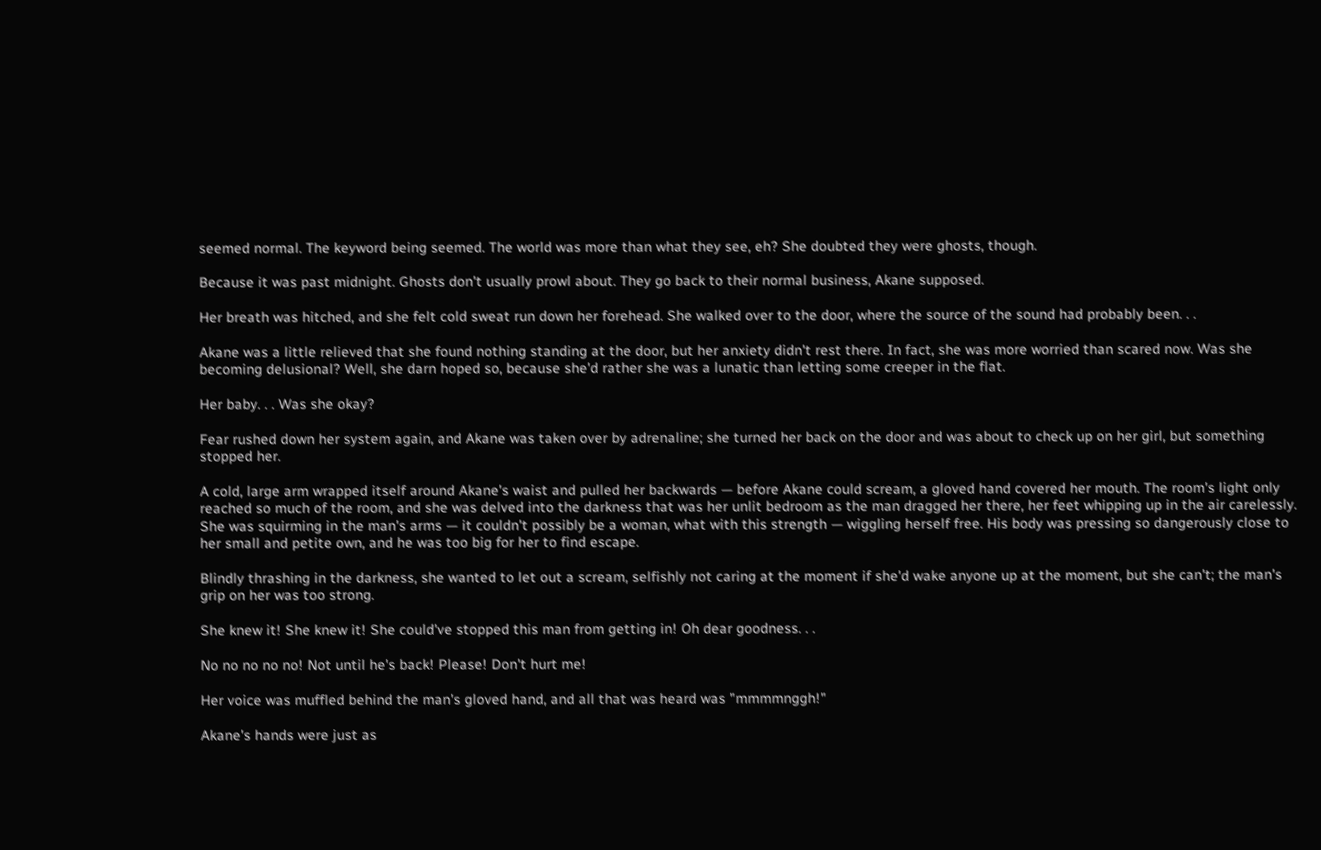seemed normal. The keyword being seemed. The world was more than what they see, eh? She doubted they were ghosts, though.

Because it was past midnight. Ghosts don't usually prowl about. They go back to their normal business, Akane supposed.

Her breath was hitched, and she felt cold sweat run down her forehead. She walked over to the door, where the source of the sound had probably been. . .

Akane was a little relieved that she found nothing standing at the door, but her anxiety didn't rest there. In fact, she was more worried than scared now. Was she becoming delusional? Well, she darn hoped so, because she'd rather she was a lunatic than letting some creeper in the flat.

Her baby. . . Was she okay?

Fear rushed down her system again, and Akane was taken over by adrenaline; she turned her back on the door and was about to check up on her girl, but something stopped her.

A cold, large arm wrapped itself around Akane's waist and pulled her backwards — before Akane could scream, a gloved hand covered her mouth. The room's light only reached so much of the room, and she was delved into the darkness that was her unlit bedroom as the man dragged her there, her feet whipping up in the air carelessly. She was squirming in the man's arms — it couldn't possibly be a woman, what with this strength — wiggling herself free. His body was pressing so dangerously close to her small and petite own, and he was too big for her to find escape.

Blindly thrashing in the darkness, she wanted to let out a scream, selfishly not caring at the moment if she'd wake anyone up at the moment, but she can't; the man's grip on her was too strong.

She knew it! She knew it! She could've stopped this man from getting in! Oh dear goodness. . .

No no no no no! Not until he's back! Please! Don't hurt me!

Her voice was muffled behind the man's gloved hand, and all that was heard was "mmmmnggh!"

Akane's hands were just as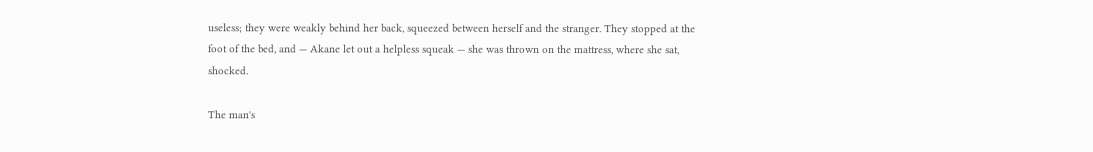useless; they were weakly behind her back, squeezed between herself and the stranger. They stopped at the foot of the bed, and — Akane let out a helpless squeak — she was thrown on the mattress, where she sat, shocked.

The man's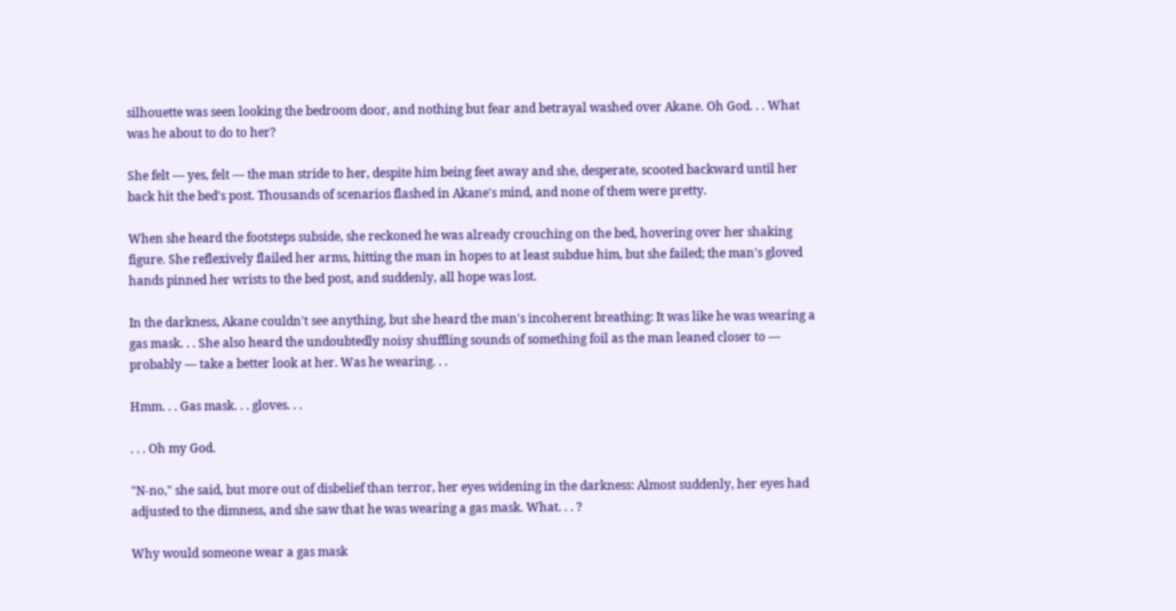silhouette was seen looking the bedroom door, and nothing but fear and betrayal washed over Akane. Oh God. . . What was he about to do to her?

She felt — yes, felt — the man stride to her, despite him being feet away and she, desperate, scooted backward until her back hit the bed's post. Thousands of scenarios flashed in Akane's mind, and none of them were pretty.

When she heard the footsteps subside, she reckoned he was already crouching on the bed, hovering over her shaking figure. She reflexively flailed her arms, hitting the man in hopes to at least subdue him, but she failed; the man's gloved hands pinned her wrists to the bed post, and suddenly, all hope was lost.

In the darkness, Akane couldn't see anything, but she heard the man's incoherent breathing: It was like he was wearing a gas mask. . . She also heard the undoubtedly noisy shuffling sounds of something foil as the man leaned closer to — probably — take a better look at her. Was he wearing. . .

Hmm. . . Gas mask. . . gloves. . .

. . . Oh my God.

"N-no," she said, but more out of disbelief than terror, her eyes widening in the darkness: Almost suddenly, her eyes had adjusted to the dimness, and she saw that he was wearing a gas mask. What. . . ?

Why would someone wear a gas mask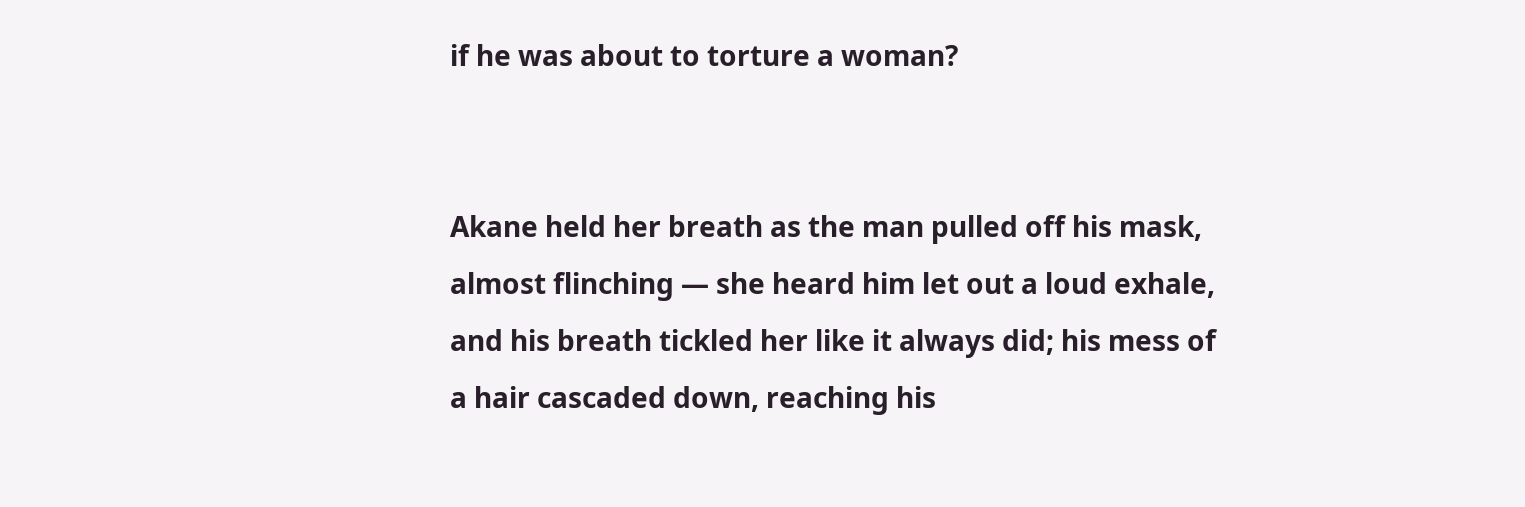if he was about to torture a woman?


Akane held her breath as the man pulled off his mask, almost flinching — she heard him let out a loud exhale, and his breath tickled her like it always did; his mess of a hair cascaded down, reaching his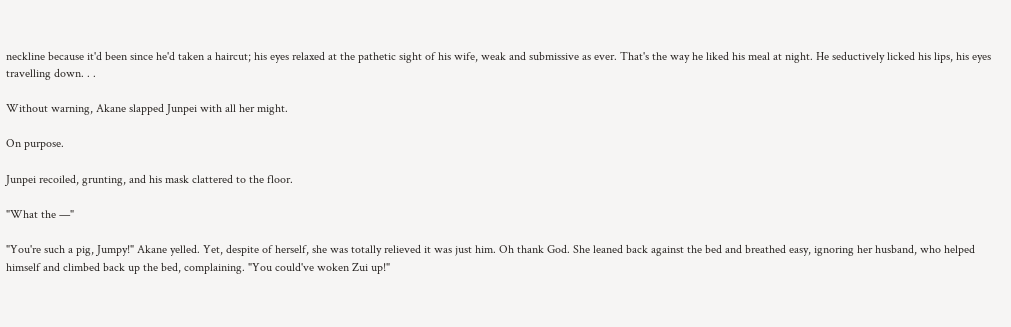neckline because it'd been since he'd taken a haircut; his eyes relaxed at the pathetic sight of his wife, weak and submissive as ever. That's the way he liked his meal at night. He seductively licked his lips, his eyes travelling down. . .

Without warning, Akane slapped Junpei with all her might.

On purpose.

Junpei recoiled, grunting, and his mask clattered to the floor.

"What the —"

"You're such a pig, Jumpy!" Akane yelled. Yet, despite of herself, she was totally relieved it was just him. Oh thank God. She leaned back against the bed and breathed easy, ignoring her husband, who helped himself and climbed back up the bed, complaining. "You could've woken Zui up!"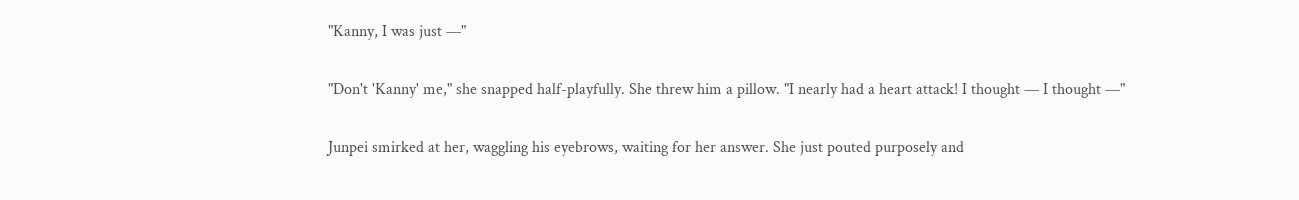"Kanny, I was just —"

"Don't 'Kanny' me," she snapped half-playfully. She threw him a pillow. "I nearly had a heart attack! I thought — I thought —"

Junpei smirked at her, waggling his eyebrows, waiting for her answer. She just pouted purposely and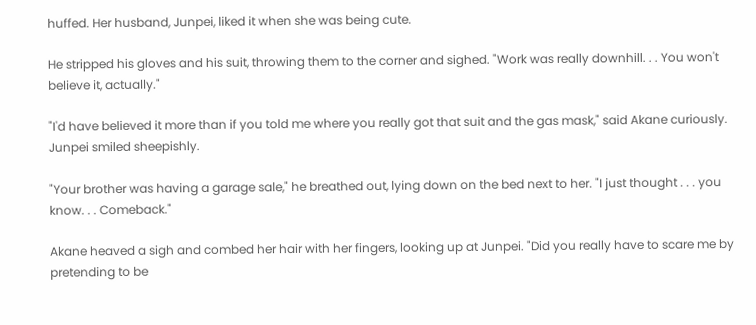huffed. Her husband, Junpei, liked it when she was being cute.

He stripped his gloves and his suit, throwing them to the corner and sighed. "Work was really downhill. . . You won't believe it, actually."

"I'd have believed it more than if you told me where you really got that suit and the gas mask," said Akane curiously. Junpei smiled sheepishly.

"Your brother was having a garage sale," he breathed out, lying down on the bed next to her. "I just thought . . . you know. . . Comeback."

Akane heaved a sigh and combed her hair with her fingers, looking up at Junpei. "Did you really have to scare me by pretending to be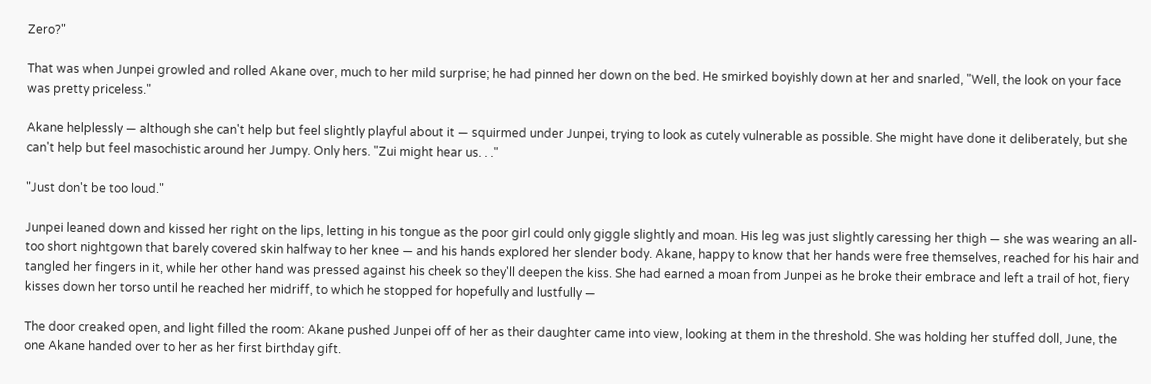Zero?"

That was when Junpei growled and rolled Akane over, much to her mild surprise; he had pinned her down on the bed. He smirked boyishly down at her and snarled, "Well, the look on your face was pretty priceless."

Akane helplessly — although she can't help but feel slightly playful about it — squirmed under Junpei, trying to look as cutely vulnerable as possible. She might have done it deliberately, but she can't help but feel masochistic around her Jumpy. Only hers. "Zui might hear us. . ."

"Just don't be too loud."

Junpei leaned down and kissed her right on the lips, letting in his tongue as the poor girl could only giggle slightly and moan. His leg was just slightly caressing her thigh — she was wearing an all-too short nightgown that barely covered skin halfway to her knee — and his hands explored her slender body. Akane, happy to know that her hands were free themselves, reached for his hair and tangled her fingers in it, while her other hand was pressed against his cheek so they'll deepen the kiss. She had earned a moan from Junpei as he broke their embrace and left a trail of hot, fiery kisses down her torso until he reached her midriff, to which he stopped for hopefully and lustfully —

The door creaked open, and light filled the room: Akane pushed Junpei off of her as their daughter came into view, looking at them in the threshold. She was holding her stuffed doll, June, the one Akane handed over to her as her first birthday gift.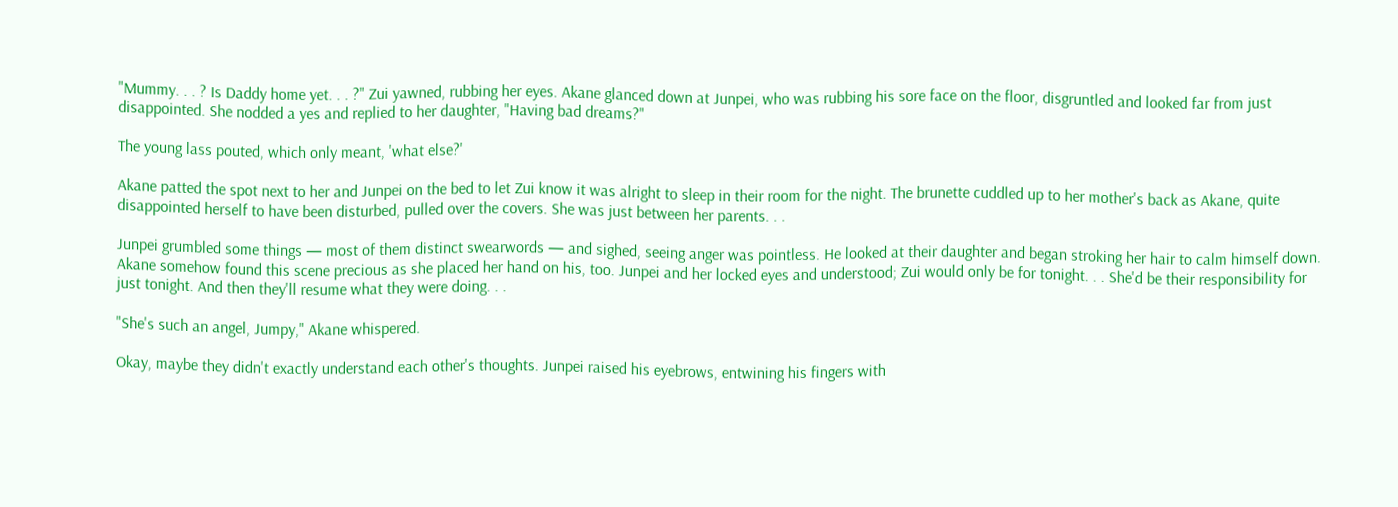"Mummy. . . ? Is Daddy home yet. . . ?" Zui yawned, rubbing her eyes. Akane glanced down at Junpei, who was rubbing his sore face on the floor, disgruntled and looked far from just disappointed. She nodded a yes and replied to her daughter, "Having bad dreams?"

The young lass pouted, which only meant, 'what else?'

Akane patted the spot next to her and Junpei on the bed to let Zui know it was alright to sleep in their room for the night. The brunette cuddled up to her mother's back as Akane, quite disappointed herself to have been disturbed, pulled over the covers. She was just between her parents. . .

Junpei grumbled some things — most of them distinct swearwords — and sighed, seeing anger was pointless. He looked at their daughter and began stroking her hair to calm himself down. Akane somehow found this scene precious as she placed her hand on his, too. Junpei and her locked eyes and understood; Zui would only be for tonight. . . She'd be their responsibility for just tonight. And then they'll resume what they were doing. . .

"She's such an angel, Jumpy," Akane whispered.

Okay, maybe they didn't exactly understand each other's thoughts. Junpei raised his eyebrows, entwining his fingers with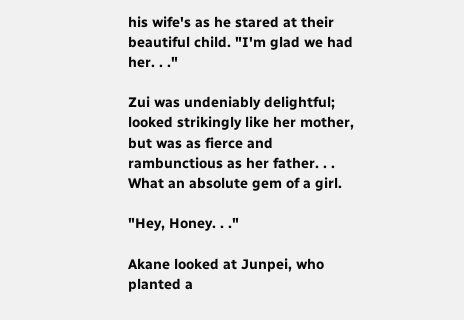his wife's as he stared at their beautiful child. "I'm glad we had her. . ."

Zui was undeniably delightful; looked strikingly like her mother, but was as fierce and rambunctious as her father. . . What an absolute gem of a girl.

"Hey, Honey. . ."

Akane looked at Junpei, who planted a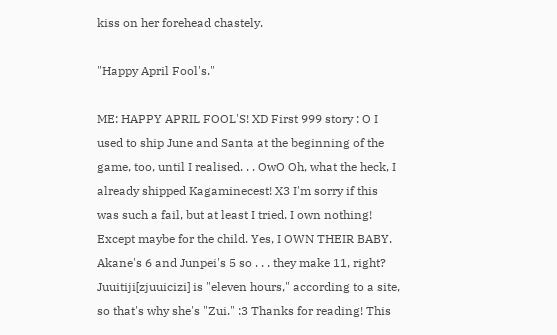kiss on her forehead chastely.

"Happy April Fool's."

ME: HAPPY APRIL FOOL'S! XD First 999 story : O I used to ship June and Santa at the beginning of the game, too, until I realised. . . OwO Oh, what the heck, I already shipped Kagaminecest! X3 I'm sorry if this was such a fail, but at least I tried. I own nothing! Except maybe for the child. Yes, I OWN THEIR BABY. Akane's 6 and Junpei's 5 so . . . they make 11, right? Juuitiji[zjuuicizi] is "eleven hours," according to a site, so that's why she's "Zui." :3 Thanks for reading! This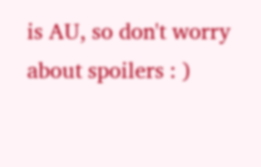is AU, so don't worry about spoilers : )